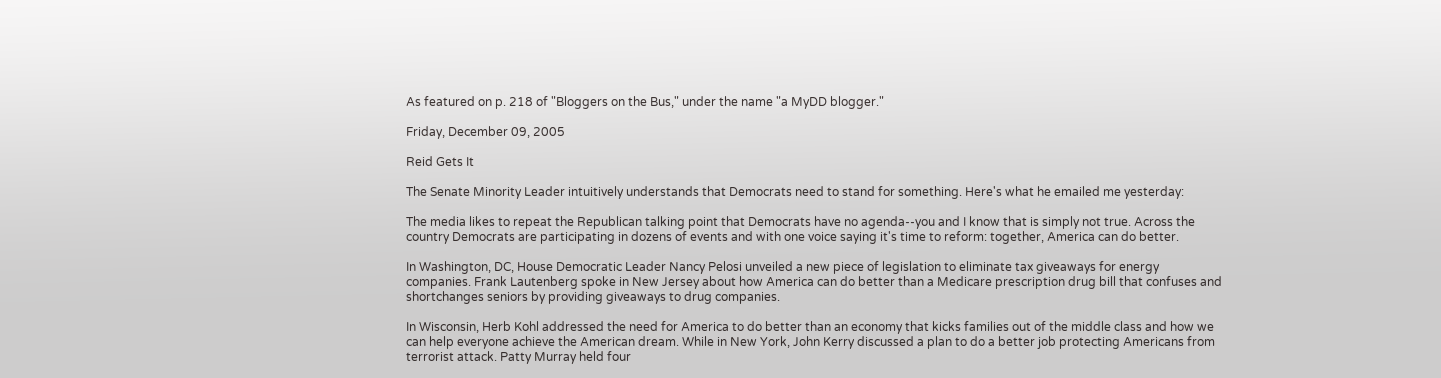As featured on p. 218 of "Bloggers on the Bus," under the name "a MyDD blogger."

Friday, December 09, 2005

Reid Gets It

The Senate Minority Leader intuitively understands that Democrats need to stand for something. Here's what he emailed me yesterday:

The media likes to repeat the Republican talking point that Democrats have no agenda--you and I know that is simply not true. Across the country Democrats are participating in dozens of events and with one voice saying it's time to reform: together, America can do better.

In Washington, DC, House Democratic Leader Nancy Pelosi unveiled a new piece of legislation to eliminate tax giveaways for energy companies. Frank Lautenberg spoke in New Jersey about how America can do better than a Medicare prescription drug bill that confuses and shortchanges seniors by providing giveaways to drug companies.

In Wisconsin, Herb Kohl addressed the need for America to do better than an economy that kicks families out of the middle class and how we can help everyone achieve the American dream. While in New York, John Kerry discussed a plan to do a better job protecting Americans from terrorist attack. Patty Murray held four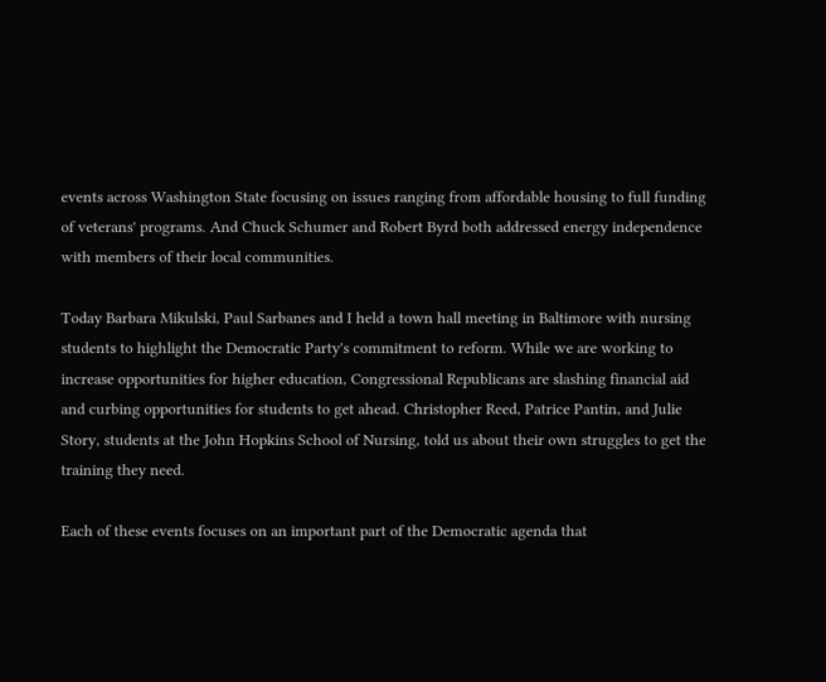events across Washington State focusing on issues ranging from affordable housing to full funding of veterans' programs. And Chuck Schumer and Robert Byrd both addressed energy independence with members of their local communities.

Today Barbara Mikulski, Paul Sarbanes and I held a town hall meeting in Baltimore with nursing students to highlight the Democratic Party's commitment to reform. While we are working to increase opportunities for higher education, Congressional Republicans are slashing financial aid and curbing opportunities for students to get ahead. Christopher Reed, Patrice Pantin, and Julie Story, students at the John Hopkins School of Nursing, told us about their own struggles to get the training they need.

Each of these events focuses on an important part of the Democratic agenda that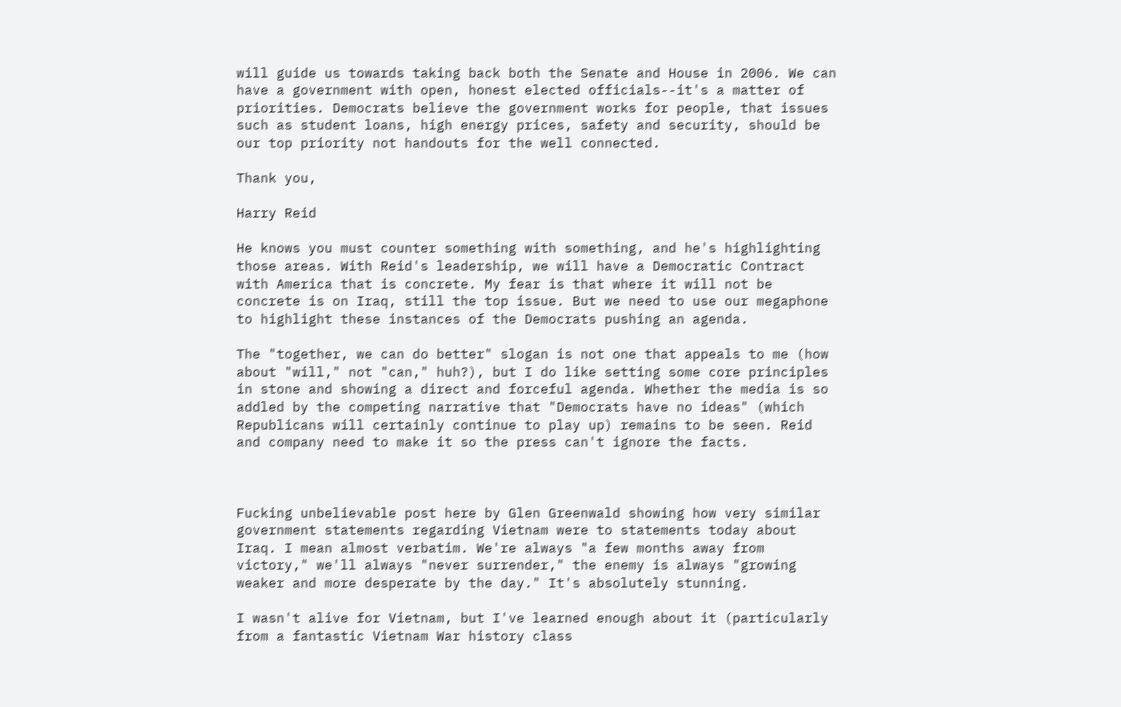will guide us towards taking back both the Senate and House in 2006. We can have a government with open, honest elected officials--it's a matter of priorities. Democrats believe the government works for people, that issues such as student loans, high energy prices, safety and security, should be our top priority not handouts for the well connected.

Thank you,

Harry Reid

He knows you must counter something with something, and he's highlighting those areas. With Reid's leadership, we will have a Democratic Contract with America that is concrete. My fear is that where it will not be concrete is on Iraq, still the top issue. But we need to use our megaphone to highlight these instances of the Democrats pushing an agenda.

The "together, we can do better" slogan is not one that appeals to me (how about "will," not "can," huh?), but I do like setting some core principles in stone and showing a direct and forceful agenda. Whether the media is so addled by the competing narrative that "Democrats have no ideas" (which Republicans will certainly continue to play up) remains to be seen. Reid and company need to make it so the press can't ignore the facts.



Fucking unbelievable post here by Glen Greenwald showing how very similar government statements regarding Vietnam were to statements today about Iraq. I mean almost verbatim. We're always "a few months away from victory," we'll always "never surrender," the enemy is always "growing weaker and more desperate by the day." It's absolutely stunning.

I wasn't alive for Vietnam, but I've learned enough about it (particularly from a fantastic Vietnam War history class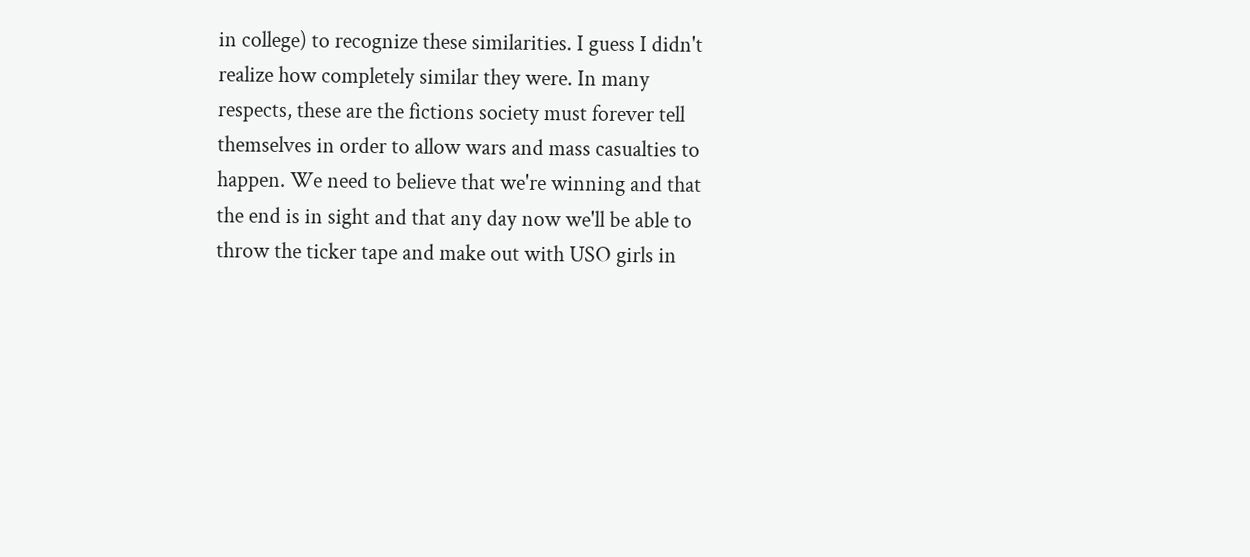in college) to recognize these similarities. I guess I didn't realize how completely similar they were. In many respects, these are the fictions society must forever tell themselves in order to allow wars and mass casualties to happen. We need to believe that we're winning and that the end is in sight and that any day now we'll be able to throw the ticker tape and make out with USO girls in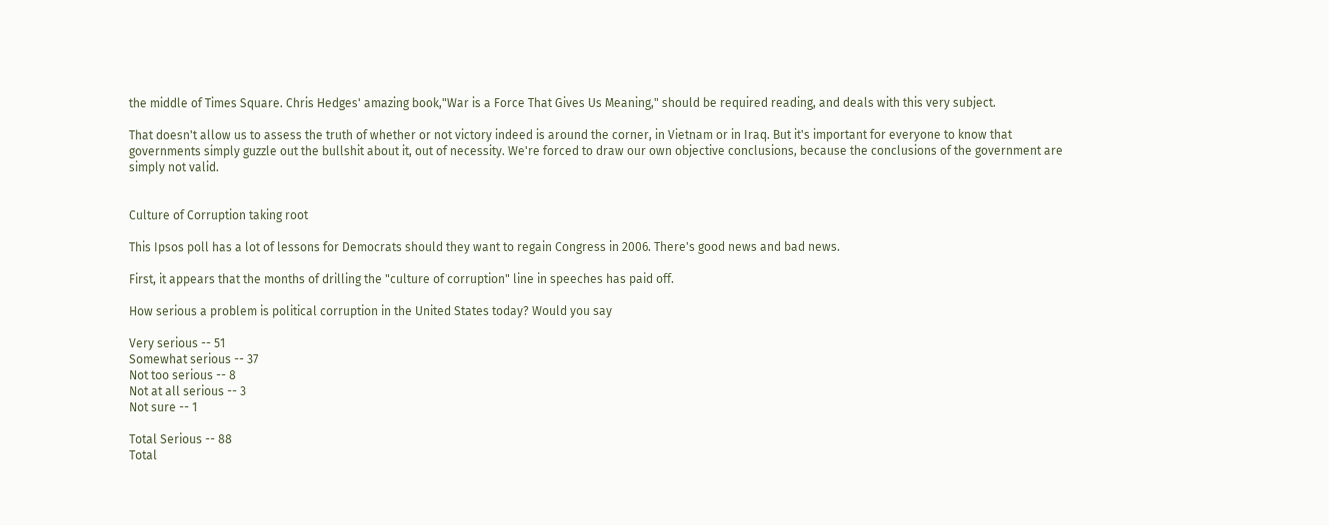the middle of Times Square. Chris Hedges' amazing book,"War is a Force That Gives Us Meaning," should be required reading, and deals with this very subject.

That doesn't allow us to assess the truth of whether or not victory indeed is around the corner, in Vietnam or in Iraq. But it's important for everyone to know that governments simply guzzle out the bullshit about it, out of necessity. We're forced to draw our own objective conclusions, because the conclusions of the government are simply not valid.


Culture of Corruption taking root

This Ipsos poll has a lot of lessons for Democrats should they want to regain Congress in 2006. There's good news and bad news.

First, it appears that the months of drilling the "culture of corruption" line in speeches has paid off.

How serious a problem is political corruption in the United States today? Would you say

Very serious -- 51
Somewhat serious -- 37
Not too serious -- 8
Not at all serious -- 3
Not sure -- 1

Total Serious -- 88
Total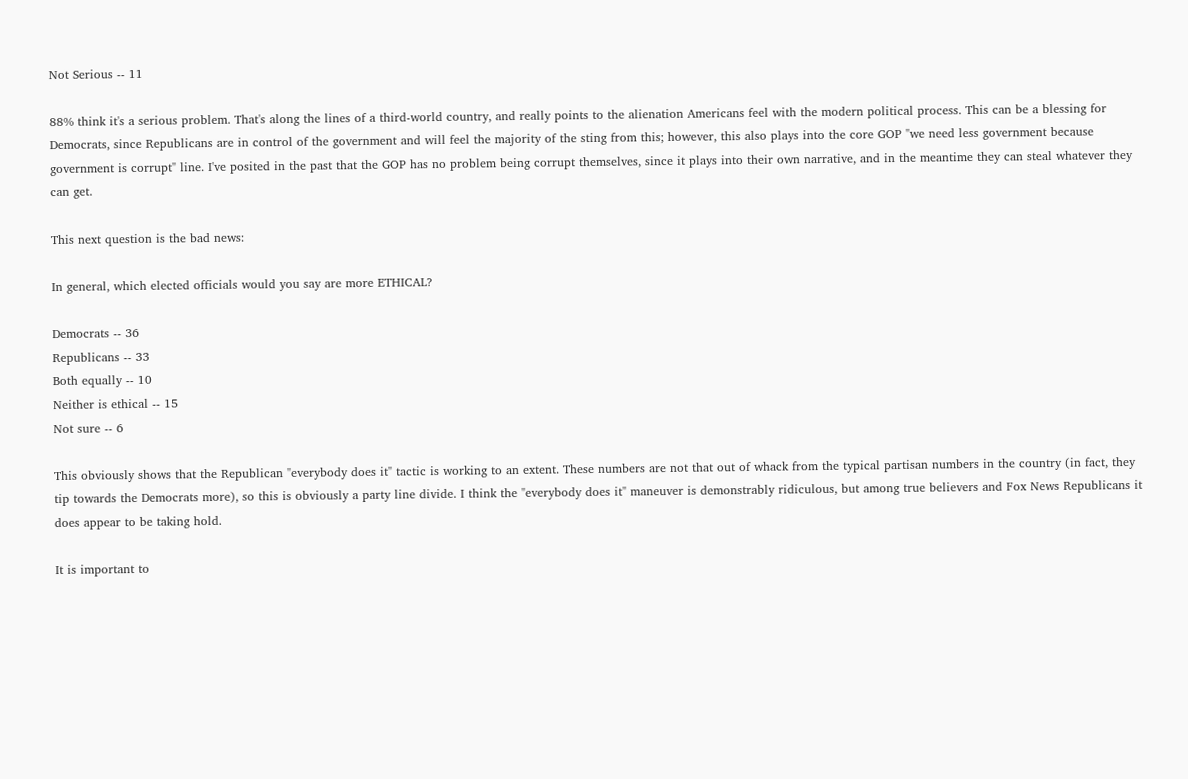Not Serious -- 11

88% think it's a serious problem. That's along the lines of a third-world country, and really points to the alienation Americans feel with the modern political process. This can be a blessing for Democrats, since Republicans are in control of the government and will feel the majority of the sting from this; however, this also plays into the core GOP "we need less government because government is corrupt" line. I've posited in the past that the GOP has no problem being corrupt themselves, since it plays into their own narrative, and in the meantime they can steal whatever they can get.

This next question is the bad news:

In general, which elected officials would you say are more ETHICAL?

Democrats -- 36
Republicans -- 33
Both equally -- 10
Neither is ethical -- 15
Not sure -- 6

This obviously shows that the Republican "everybody does it" tactic is working to an extent. These numbers are not that out of whack from the typical partisan numbers in the country (in fact, they tip towards the Democrats more), so this is obviously a party line divide. I think the "everybody does it" maneuver is demonstrably ridiculous, but among true believers and Fox News Republicans it does appear to be taking hold.

It is important to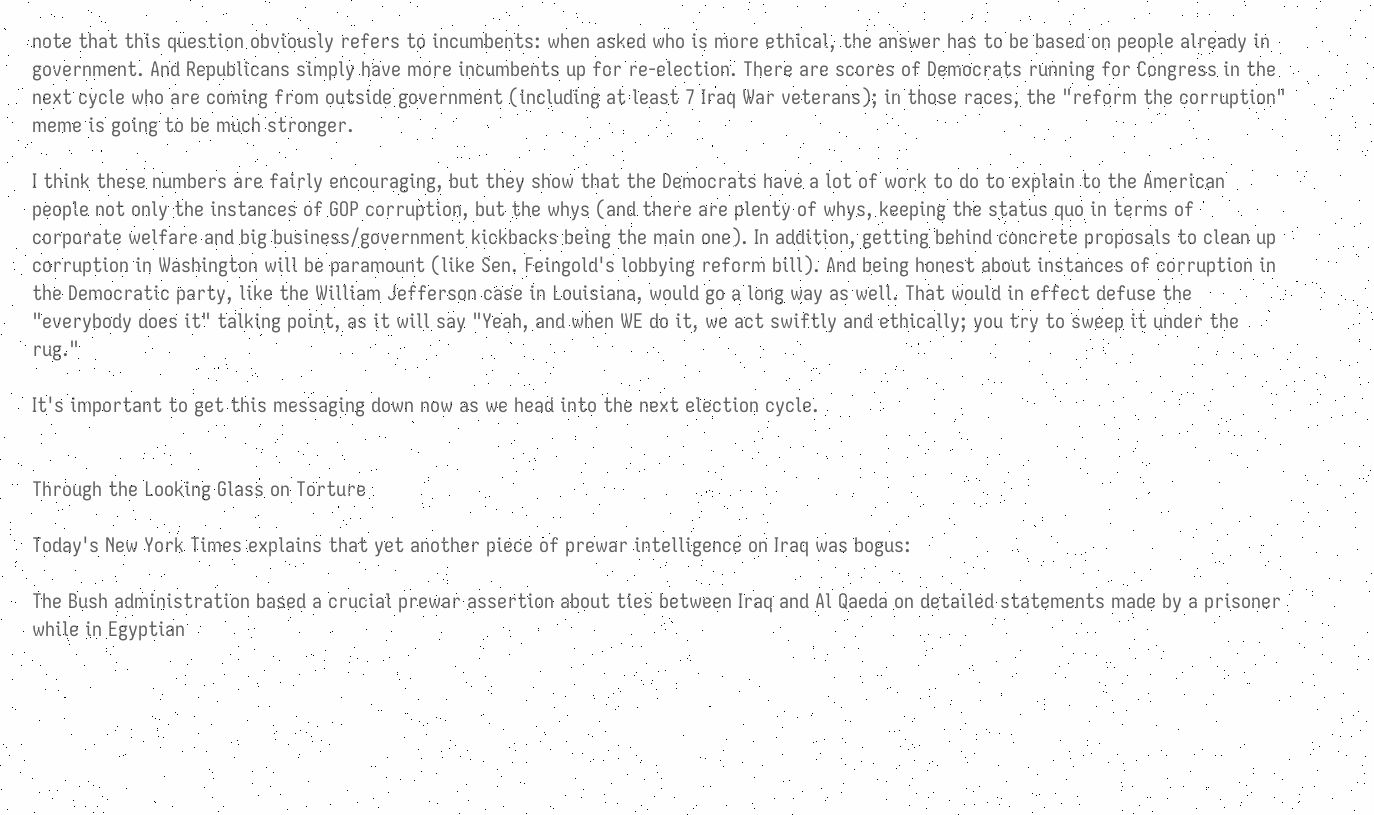note that this question obviously refers to incumbents: when asked who is more ethical, the answer has to be based on people already in government. And Republicans simply have more incumbents up for re-election. There are scores of Democrats running for Congress in the next cycle who are coming from outside government (including at least 7 Iraq War veterans); in those races, the "reform the corruption" meme is going to be much stronger.

I think these numbers are fairly encouraging, but they show that the Democrats have a lot of work to do to explain to the American people not only the instances of GOP corruption, but the whys (and there are plenty of whys, keeping the status quo in terms of corporate welfare and big business/government kickbacks being the main one). In addition, getting behind concrete proposals to clean up corruption in Washington will be paramount (like Sen. Feingold's lobbying reform bill). And being honest about instances of corruption in the Democratic party, like the William Jefferson case in Louisiana, would go a long way as well. That would in effect defuse the "everybody does it" talking point, as it will say "Yeah, and when WE do it, we act swiftly and ethically; you try to sweep it under the rug."

It's important to get this messaging down now as we head into the next election cycle.


Through the Looking Glass on Torture

Today's New York Times explains that yet another piece of prewar intelligence on Iraq was bogus:

The Bush administration based a crucial prewar assertion about ties between Iraq and Al Qaeda on detailed statements made by a prisoner while in Egyptian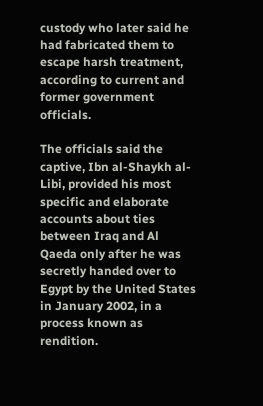custody who later said he had fabricated them to escape harsh treatment, according to current and former government officials.

The officials said the captive, Ibn al-Shaykh al-Libi, provided his most specific and elaborate accounts about ties between Iraq and Al Qaeda only after he was secretly handed over to Egypt by the United States in January 2002, in a process known as rendition.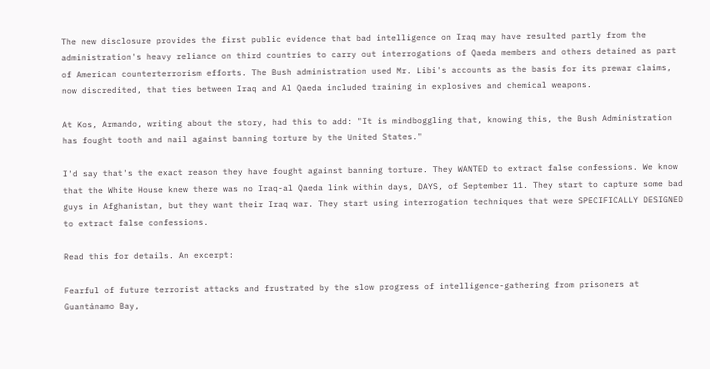The new disclosure provides the first public evidence that bad intelligence on Iraq may have resulted partly from the administration's heavy reliance on third countries to carry out interrogations of Qaeda members and others detained as part of American counterterrorism efforts. The Bush administration used Mr. Libi's accounts as the basis for its prewar claims, now discredited, that ties between Iraq and Al Qaeda included training in explosives and chemical weapons.

At Kos, Armando, writing about the story, had this to add: "It is mindboggling that, knowing this, the Bush Administration has fought tooth and nail against banning torture by the United States."

I'd say that's the exact reason they have fought against banning torture. They WANTED to extract false confessions. We know that the White House knew there was no Iraq-al Qaeda link within days, DAYS, of September 11. They start to capture some bad guys in Afghanistan, but they want their Iraq war. They start using interrogation techniques that were SPECIFICALLY DESIGNED to extract false confessions.

Read this for details. An excerpt:

Fearful of future terrorist attacks and frustrated by the slow progress of intelligence-gathering from prisoners at Guantánamo Bay,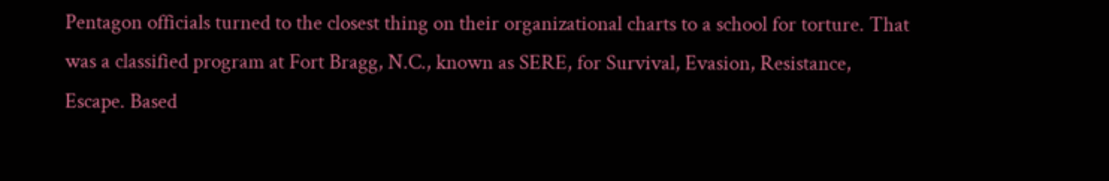Pentagon officials turned to the closest thing on their organizational charts to a school for torture. That was a classified program at Fort Bragg, N.C., known as SERE, for Survival, Evasion, Resistance, Escape. Based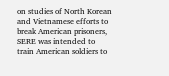on studies of North Korean and Vietnamese efforts to break American prisoners, SERE was intended to train American soldiers to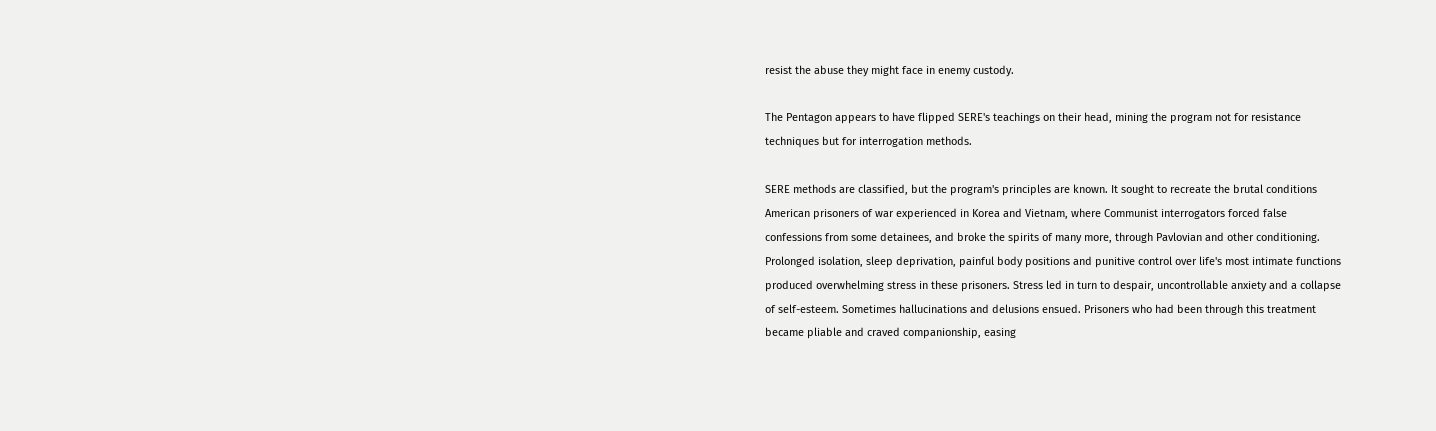resist the abuse they might face in enemy custody.

The Pentagon appears to have flipped SERE's teachings on their head, mining the program not for resistance techniques but for interrogation methods.

SERE methods are classified, but the program's principles are known. It sought to recreate the brutal conditions American prisoners of war experienced in Korea and Vietnam, where Communist interrogators forced false confessions from some detainees, and broke the spirits of many more, through Pavlovian and other conditioning. Prolonged isolation, sleep deprivation, painful body positions and punitive control over life's most intimate functions produced overwhelming stress in these prisoners. Stress led in turn to despair, uncontrollable anxiety and a collapse of self-esteem. Sometimes hallucinations and delusions ensued. Prisoners who had been through this treatment became pliable and craved companionship, easing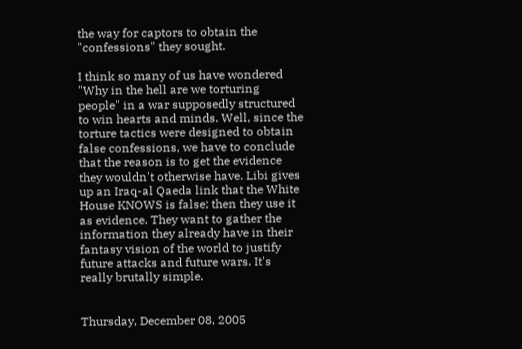the way for captors to obtain the "confessions" they sought.

I think so many of us have wondered "Why in the hell are we torturing people" in a war supposedly structured to win hearts and minds. Well, since the torture tactics were designed to obtain false confessions, we have to conclude that the reason is to get the evidence they wouldn't otherwise have. Libi gives up an Iraq-al Qaeda link that the White House KNOWS is false; then they use it as evidence. They want to gather the information they already have in their fantasy vision of the world to justify future attacks and future wars. It's really brutally simple.


Thursday, December 08, 2005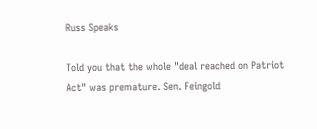Russ Speaks

Told you that the whole "deal reached on Patriot Act" was premature. Sen. Feingold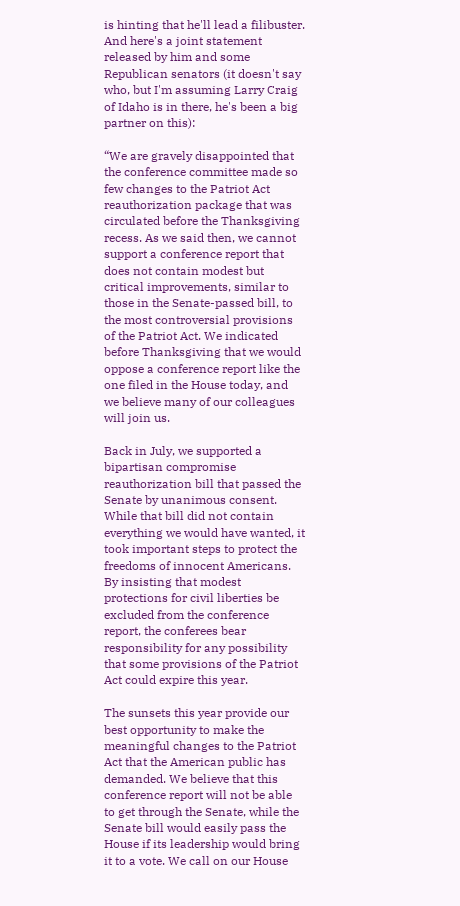is hinting that he'll lead a filibuster. And here's a joint statement released by him and some Republican senators (it doesn't say who, but I'm assuming Larry Craig of Idaho is in there, he's been a big partner on this):

“We are gravely disappointed that the conference committee made so few changes to the Patriot Act reauthorization package that was circulated before the Thanksgiving recess. As we said then, we cannot support a conference report that does not contain modest but critical improvements, similar to those in the Senate-passed bill, to the most controversial provisions of the Patriot Act. We indicated before Thanksgiving that we would oppose a conference report like the one filed in the House today, and we believe many of our colleagues will join us.

Back in July, we supported a bipartisan compromise reauthorization bill that passed the Senate by unanimous consent. While that bill did not contain everything we would have wanted, it took important steps to protect the freedoms of innocent Americans. By insisting that modest protections for civil liberties be excluded from the conference report, the conferees bear responsibility for any possibility that some provisions of the Patriot Act could expire this year.

The sunsets this year provide our best opportunity to make the meaningful changes to the Patriot Act that the American public has demanded. We believe that this conference report will not be able to get through the Senate, while the Senate bill would easily pass the House if its leadership would bring it to a vote. We call on our House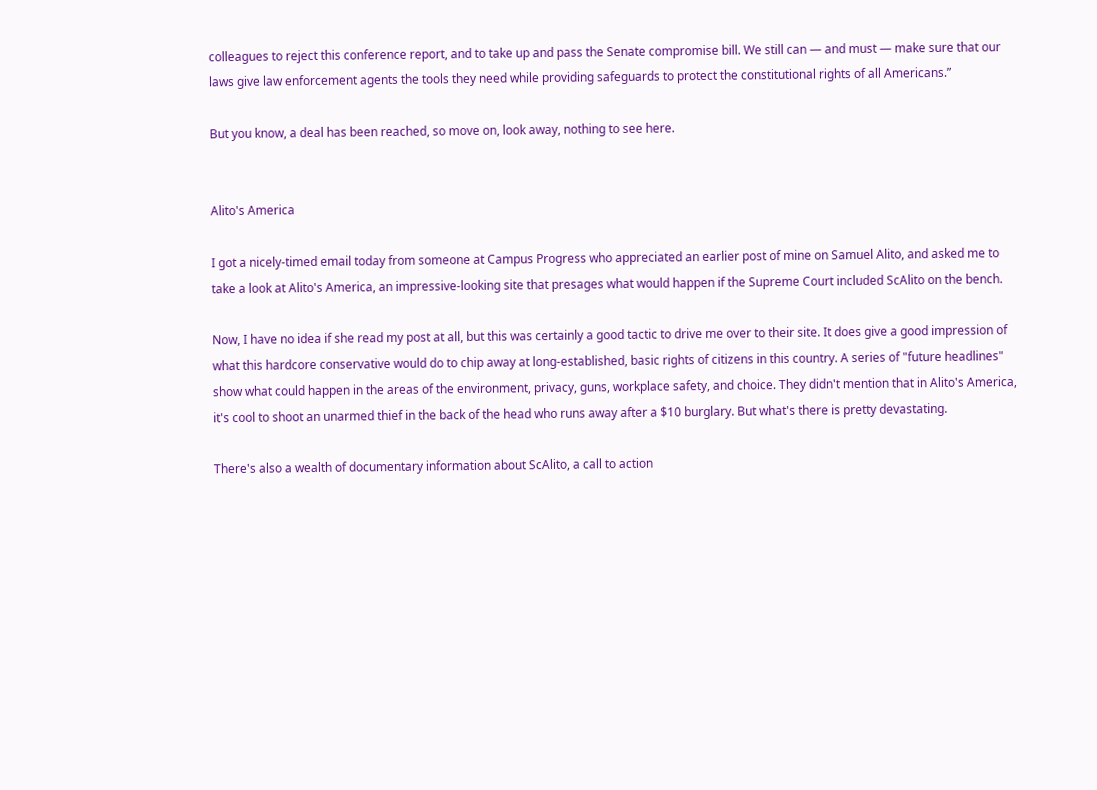colleagues to reject this conference report, and to take up and pass the Senate compromise bill. We still can — and must — make sure that our laws give law enforcement agents the tools they need while providing safeguards to protect the constitutional rights of all Americans.”

But you know, a deal has been reached, so move on, look away, nothing to see here.


Alito's America

I got a nicely-timed email today from someone at Campus Progress who appreciated an earlier post of mine on Samuel Alito, and asked me to take a look at Alito's America, an impressive-looking site that presages what would happen if the Supreme Court included ScAlito on the bench.

Now, I have no idea if she read my post at all, but this was certainly a good tactic to drive me over to their site. It does give a good impression of what this hardcore conservative would do to chip away at long-established, basic rights of citizens in this country. A series of "future headlines" show what could happen in the areas of the environment, privacy, guns, workplace safety, and choice. They didn't mention that in Alito's America, it's cool to shoot an unarmed thief in the back of the head who runs away after a $10 burglary. But what's there is pretty devastating.

There's also a wealth of documentary information about ScAlito, a call to action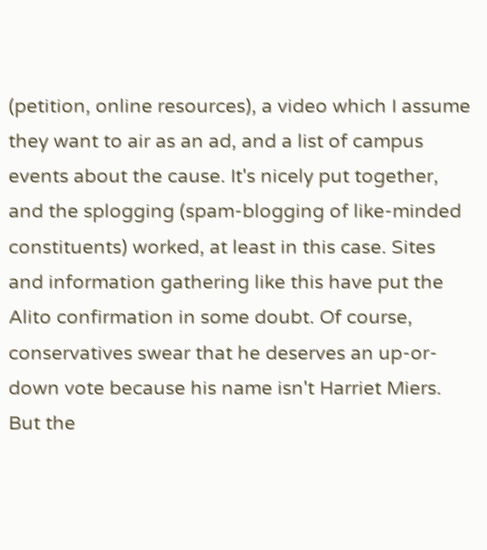(petition, online resources), a video which I assume they want to air as an ad, and a list of campus events about the cause. It's nicely put together, and the splogging (spam-blogging of like-minded constituents) worked, at least in this case. Sites and information gathering like this have put the Alito confirmation in some doubt. Of course, conservatives swear that he deserves an up-or-down vote because his name isn't Harriet Miers. But the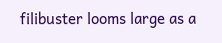filibuster looms large as a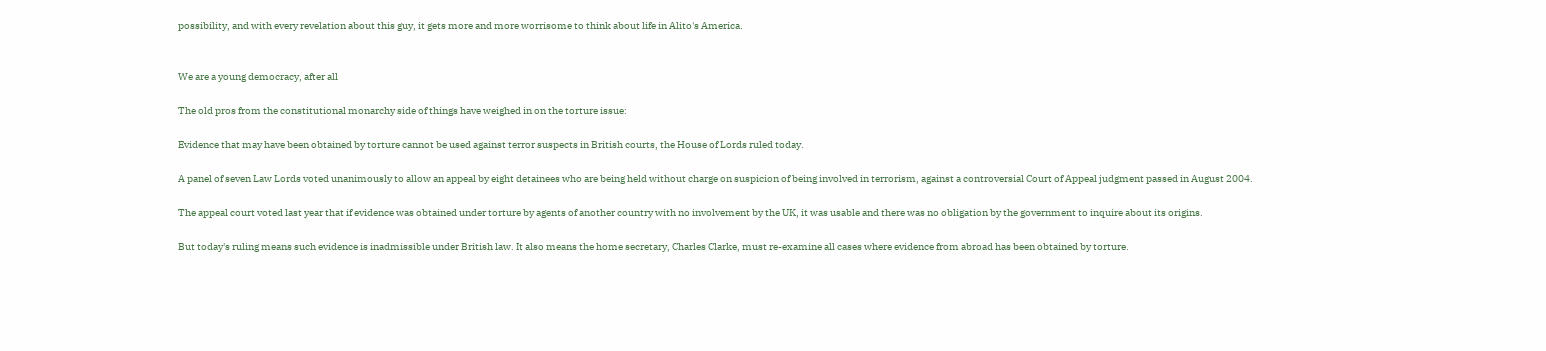possibility, and with every revelation about this guy, it gets more and more worrisome to think about life in Alito's America.


We are a young democracy, after all

The old pros from the constitutional monarchy side of things have weighed in on the torture issue:

Evidence that may have been obtained by torture cannot be used against terror suspects in British courts, the House of Lords ruled today.

A panel of seven Law Lords voted unanimously to allow an appeal by eight detainees who are being held without charge on suspicion of being involved in terrorism, against a controversial Court of Appeal judgment passed in August 2004.

The appeal court voted last year that if evidence was obtained under torture by agents of another country with no involvement by the UK, it was usable and there was no obligation by the government to inquire about its origins.

But today's ruling means such evidence is inadmissible under British law. It also means the home secretary, Charles Clarke, must re-examine all cases where evidence from abroad has been obtained by torture.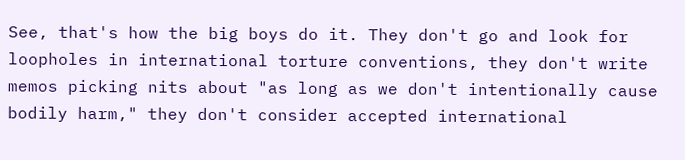See, that's how the big boys do it. They don't go and look for loopholes in international torture conventions, they don't write memos picking nits about "as long as we don't intentionally cause bodily harm," they don't consider accepted international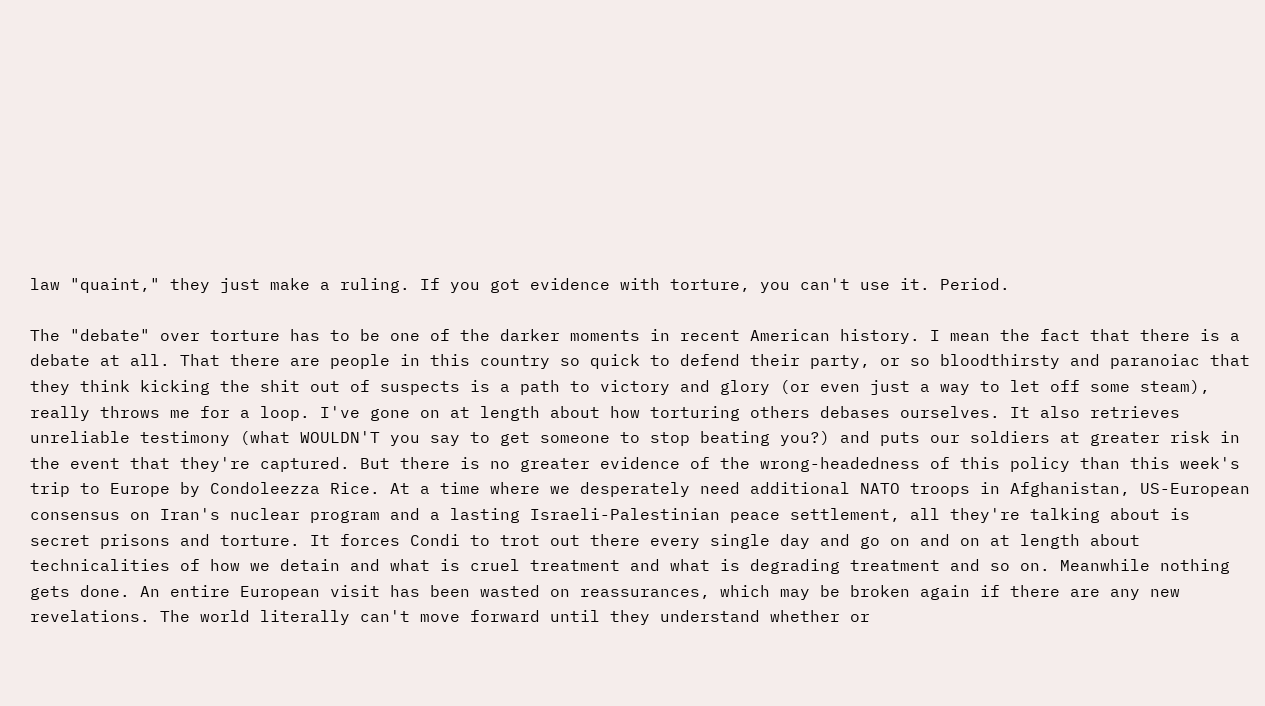law "quaint," they just make a ruling. If you got evidence with torture, you can't use it. Period.

The "debate" over torture has to be one of the darker moments in recent American history. I mean the fact that there is a debate at all. That there are people in this country so quick to defend their party, or so bloodthirsty and paranoiac that they think kicking the shit out of suspects is a path to victory and glory (or even just a way to let off some steam), really throws me for a loop. I've gone on at length about how torturing others debases ourselves. It also retrieves unreliable testimony (what WOULDN'T you say to get someone to stop beating you?) and puts our soldiers at greater risk in the event that they're captured. But there is no greater evidence of the wrong-headedness of this policy than this week's trip to Europe by Condoleezza Rice. At a time where we desperately need additional NATO troops in Afghanistan, US-European consensus on Iran's nuclear program and a lasting Israeli-Palestinian peace settlement, all they're talking about is secret prisons and torture. It forces Condi to trot out there every single day and go on and on at length about technicalities of how we detain and what is cruel treatment and what is degrading treatment and so on. Meanwhile nothing gets done. An entire European visit has been wasted on reassurances, which may be broken again if there are any new revelations. The world literally can't move forward until they understand whether or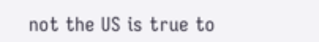not the US is true to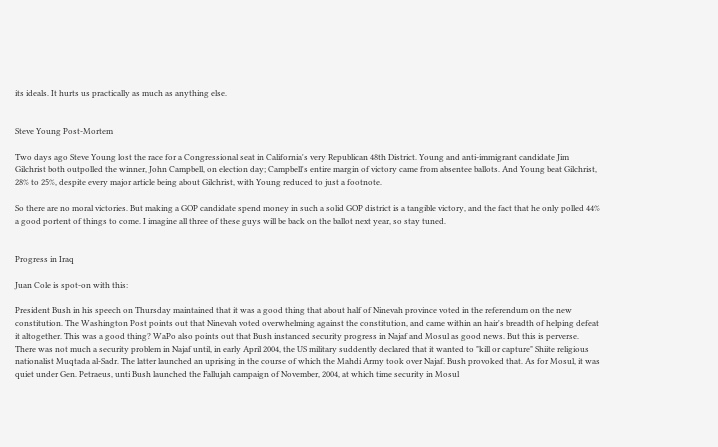its ideals. It hurts us practically as much as anything else.


Steve Young Post-Mortem

Two days ago Steve Young lost the race for a Congressional seat in California's very Republican 48th District. Young and anti-immigrant candidate Jim Gilchrist both outpolled the winner, John Campbell, on election day; Campbell's entire margin of victory came from absentee ballots. And Young beat Gilchrist, 28% to 25%, despite every major article being about Gilchrist, with Young reduced to just a footnote.

So there are no moral victories. But making a GOP candidate spend money in such a solid GOP district is a tangible victory, and the fact that he only polled 44% a good portent of things to come. I imagine all three of these guys will be back on the ballot next year, so stay tuned.


Progress in Iraq

Juan Cole is spot-on with this:

President Bush in his speech on Thursday maintained that it was a good thing that about half of Ninevah province voted in the referendum on the new constitution. The Washington Post points out that Ninevah voted overwhelming against the constitution, and came within an hair's breadth of helping defeat it altogether. This was a good thing? WaPo also points out that Bush instanced security progress in Najaf and Mosul as good news. But this is perverse. There was not much a security problem in Najaf until, in early April 2004, the US military suddently declared that it wanted to "kill or capture" Shiite religious nationalist Muqtada al-Sadr. The latter launched an uprising in the course of which the Mahdi Army took over Najaf. Bush provoked that. As for Mosul, it was quiet under Gen. Petraeus, unti Bush launched the Fallujah campaign of November, 2004, at which time security in Mosul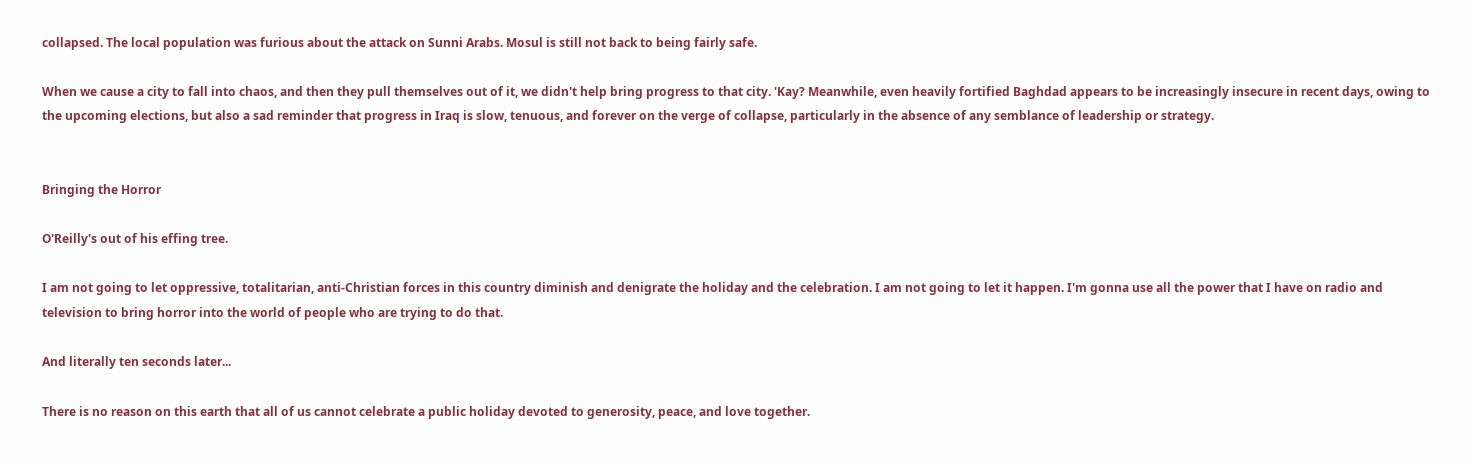collapsed. The local population was furious about the attack on Sunni Arabs. Mosul is still not back to being fairly safe.

When we cause a city to fall into chaos, and then they pull themselves out of it, we didn't help bring progress to that city. 'Kay? Meanwhile, even heavily fortified Baghdad appears to be increasingly insecure in recent days, owing to the upcoming elections, but also a sad reminder that progress in Iraq is slow, tenuous, and forever on the verge of collapse, particularly in the absence of any semblance of leadership or strategy.


Bringing the Horror

O'Reilly's out of his effing tree.

I am not going to let oppressive, totalitarian, anti-Christian forces in this country diminish and denigrate the holiday and the celebration. I am not going to let it happen. I'm gonna use all the power that I have on radio and television to bring horror into the world of people who are trying to do that.

And literally ten seconds later...

There is no reason on this earth that all of us cannot celebrate a public holiday devoted to generosity, peace, and love together.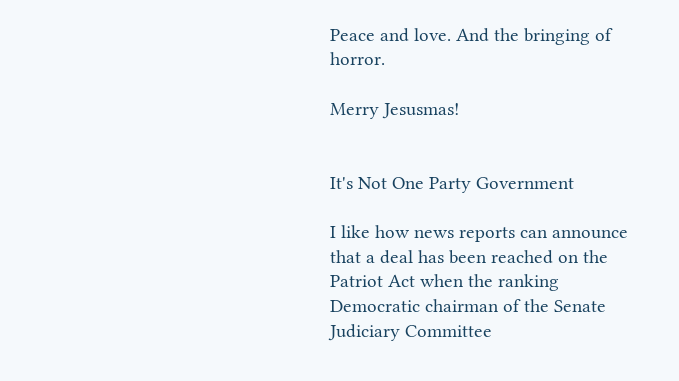Peace and love. And the bringing of horror.

Merry Jesusmas!


It's Not One Party Government

I like how news reports can announce that a deal has been reached on the Patriot Act when the ranking Democratic chairman of the Senate Judiciary Committee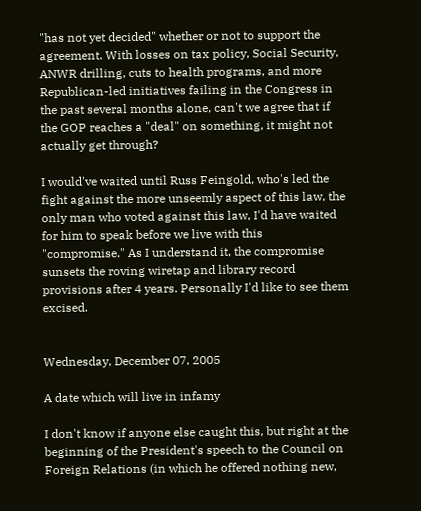"has not yet decided" whether or not to support the agreement. With losses on tax policy, Social Security, ANWR drilling, cuts to health programs, and more Republican-led initiatives failing in the Congress in the past several months alone, can't we agree that if the GOP reaches a "deal" on something, it might not actually get through?

I would've waited until Russ Feingold, who's led the fight against the more unseemly aspect of this law, the only man who voted against this law, I'd have waited for him to speak before we live with this "compromise." As I understand it, the compromise sunsets the roving wiretap and library record provisions after 4 years. Personally I'd like to see them excised.


Wednesday, December 07, 2005

A date which will live in infamy

I don't know if anyone else caught this, but right at the beginning of the President's speech to the Council on Foreign Relations (in which he offered nothing new,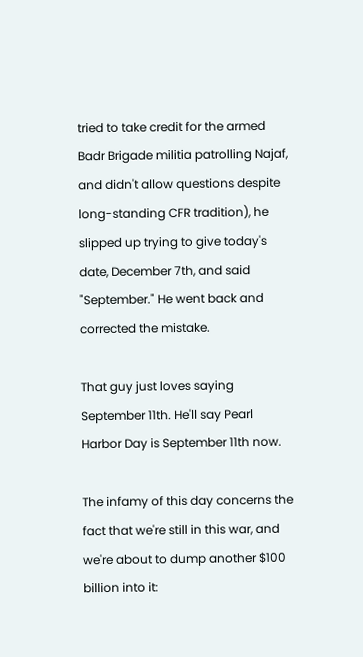tried to take credit for the armed Badr Brigade militia patrolling Najaf, and didn't allow questions despite long-standing CFR tradition), he slipped up trying to give today's date, December 7th, and said "September." He went back and corrected the mistake.

That guy just loves saying September 11th. He'll say Pearl Harbor Day is September 11th now.

The infamy of this day concerns the fact that we're still in this war, and we're about to dump another $100 billion into it: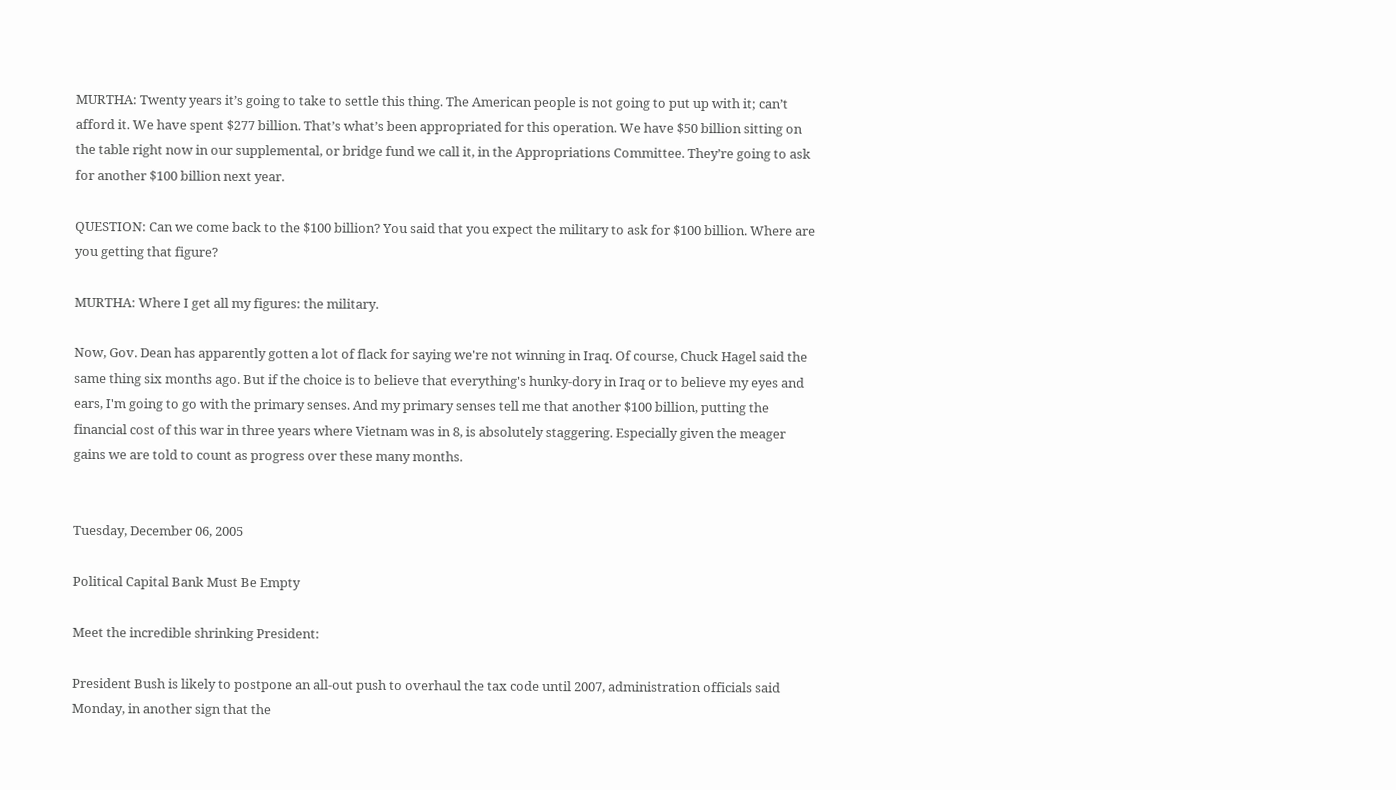MURTHA: Twenty years it’s going to take to settle this thing. The American people is not going to put up with it; can’t afford it. We have spent $277 billion. That’s what’s been appropriated for this operation. We have $50 billion sitting on the table right now in our supplemental, or bridge fund we call it, in the Appropriations Committee. They’re going to ask for another $100 billion next year.

QUESTION: Can we come back to the $100 billion? You said that you expect the military to ask for $100 billion. Where are you getting that figure?

MURTHA: Where I get all my figures: the military.

Now, Gov. Dean has apparently gotten a lot of flack for saying we're not winning in Iraq. Of course, Chuck Hagel said the same thing six months ago. But if the choice is to believe that everything's hunky-dory in Iraq or to believe my eyes and ears, I'm going to go with the primary senses. And my primary senses tell me that another $100 billion, putting the financial cost of this war in three years where Vietnam was in 8, is absolutely staggering. Especially given the meager gains we are told to count as progress over these many months.


Tuesday, December 06, 2005

Political Capital Bank Must Be Empty

Meet the incredible shrinking President:

President Bush is likely to postpone an all-out push to overhaul the tax code until 2007, administration officials said Monday, in another sign that the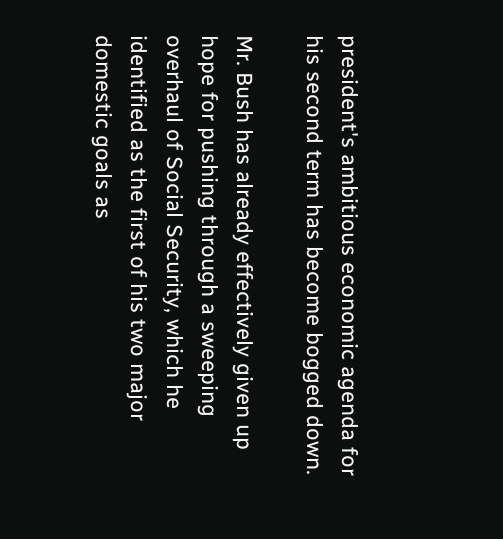president's ambitious economic agenda for his second term has become bogged down.

Mr. Bush has already effectively given up hope for pushing through a sweeping overhaul of Social Security, which he identified as the first of his two major domestic goals as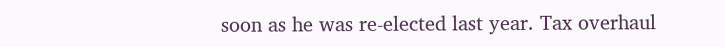soon as he was re-elected last year. Tax overhaul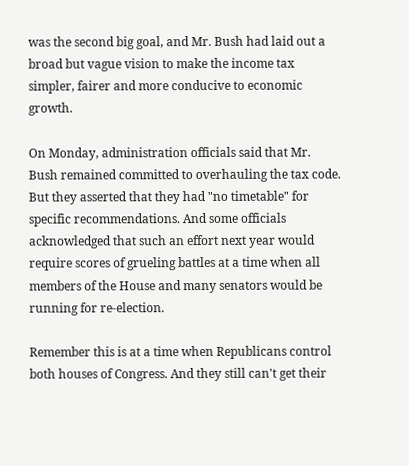was the second big goal, and Mr. Bush had laid out a broad but vague vision to make the income tax simpler, fairer and more conducive to economic growth.

On Monday, administration officials said that Mr. Bush remained committed to overhauling the tax code. But they asserted that they had "no timetable" for specific recommendations. And some officials acknowledged that such an effort next year would require scores of grueling battles at a time when all members of the House and many senators would be running for re-election.

Remember this is at a time when Republicans control both houses of Congress. And they still can't get their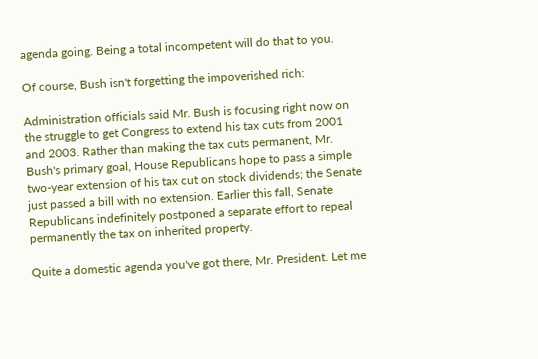agenda going. Being a total incompetent will do that to you.

Of course, Bush isn't forgetting the impoverished rich:

Administration officials said Mr. Bush is focusing right now on the struggle to get Congress to extend his tax cuts from 2001 and 2003. Rather than making the tax cuts permanent, Mr. Bush's primary goal, House Republicans hope to pass a simple two-year extension of his tax cut on stock dividends; the Senate just passed a bill with no extension. Earlier this fall, Senate Republicans indefinitely postponed a separate effort to repeal permanently the tax on inherited property.

Quite a domestic agenda you've got there, Mr. President. Let me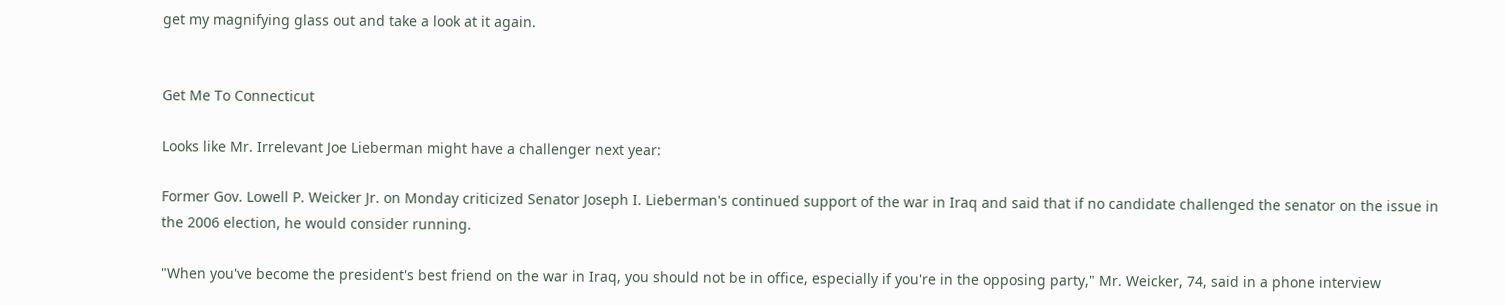get my magnifying glass out and take a look at it again.


Get Me To Connecticut

Looks like Mr. Irrelevant Joe Lieberman might have a challenger next year:

Former Gov. Lowell P. Weicker Jr. on Monday criticized Senator Joseph I. Lieberman's continued support of the war in Iraq and said that if no candidate challenged the senator on the issue in the 2006 election, he would consider running.

"When you've become the president's best friend on the war in Iraq, you should not be in office, especially if you're in the opposing party," Mr. Weicker, 74, said in a phone interview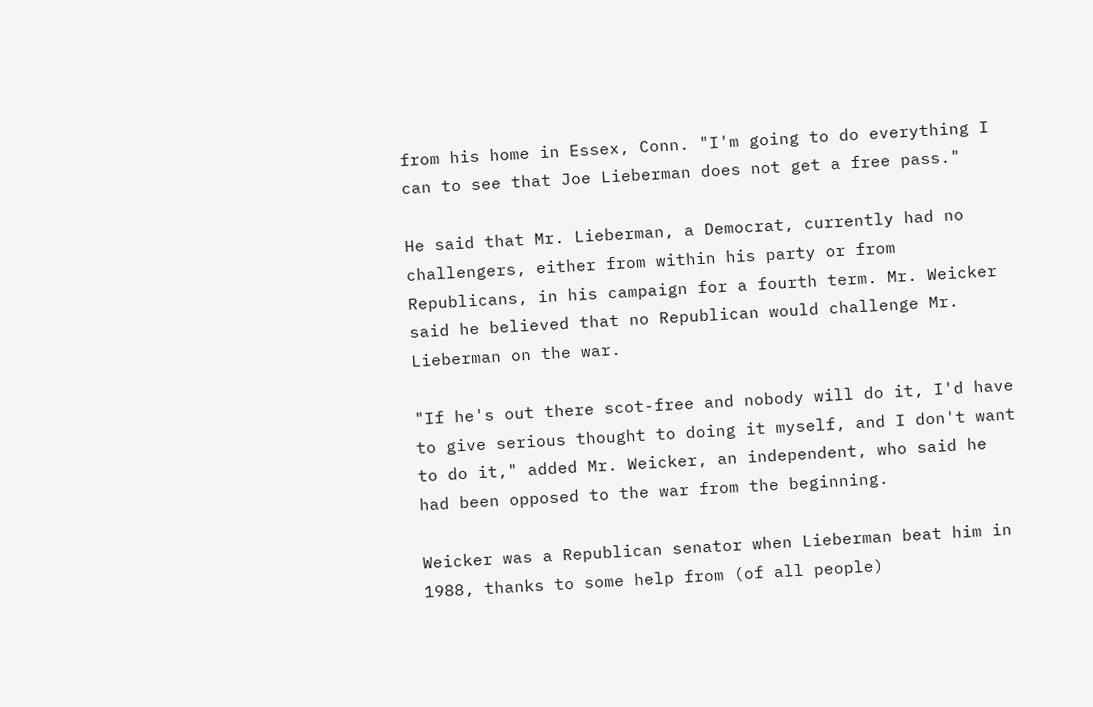from his home in Essex, Conn. "I'm going to do everything I can to see that Joe Lieberman does not get a free pass."

He said that Mr. Lieberman, a Democrat, currently had no challengers, either from within his party or from Republicans, in his campaign for a fourth term. Mr. Weicker said he believed that no Republican would challenge Mr. Lieberman on the war.

"If he's out there scot-free and nobody will do it, I'd have to give serious thought to doing it myself, and I don't want to do it," added Mr. Weicker, an independent, who said he had been opposed to the war from the beginning.

Weicker was a Republican senator when Lieberman beat him in 1988, thanks to some help from (of all people)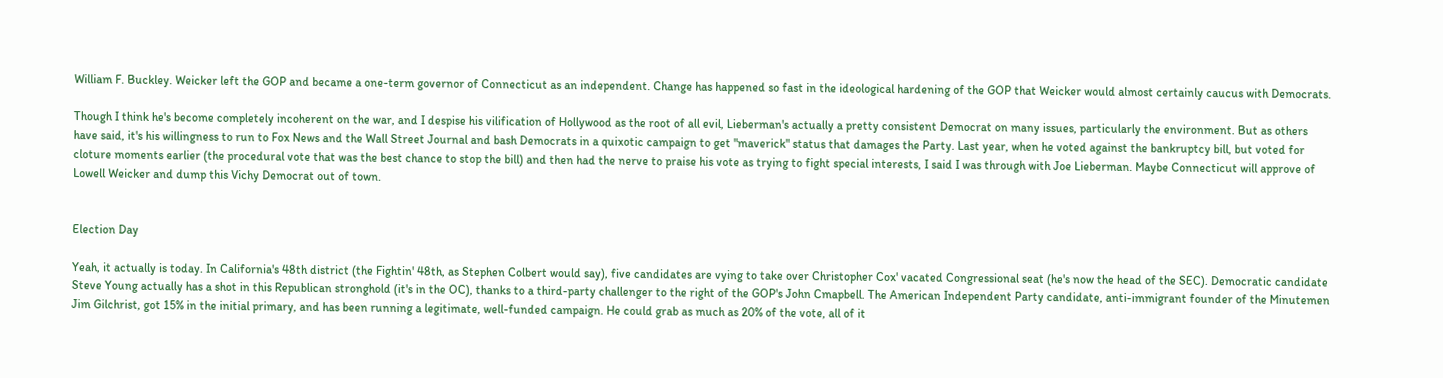William F. Buckley. Weicker left the GOP and became a one-term governor of Connecticut as an independent. Change has happened so fast in the ideological hardening of the GOP that Weicker would almost certainly caucus with Democrats.

Though I think he's become completely incoherent on the war, and I despise his vilification of Hollywood as the root of all evil, Lieberman's actually a pretty consistent Democrat on many issues, particularly the environment. But as others have said, it's his willingness to run to Fox News and the Wall Street Journal and bash Democrats in a quixotic campaign to get "maverick" status that damages the Party. Last year, when he voted against the bankruptcy bill, but voted for cloture moments earlier (the procedural vote that was the best chance to stop the bill) and then had the nerve to praise his vote as trying to fight special interests, I said I was through with Joe Lieberman. Maybe Connecticut will approve of Lowell Weicker and dump this Vichy Democrat out of town.


Election Day

Yeah, it actually is today. In California's 48th district (the Fightin' 48th, as Stephen Colbert would say), five candidates are vying to take over Christopher Cox' vacated Congressional seat (he's now the head of the SEC). Democratic candidate Steve Young actually has a shot in this Republican stronghold (it's in the OC), thanks to a third-party challenger to the right of the GOP's John Cmapbell. The American Independent Party candidate, anti-immigrant founder of the Minutemen Jim Gilchrist, got 15% in the initial primary, and has been running a legitimate, well-funded campaign. He could grab as much as 20% of the vote, all of it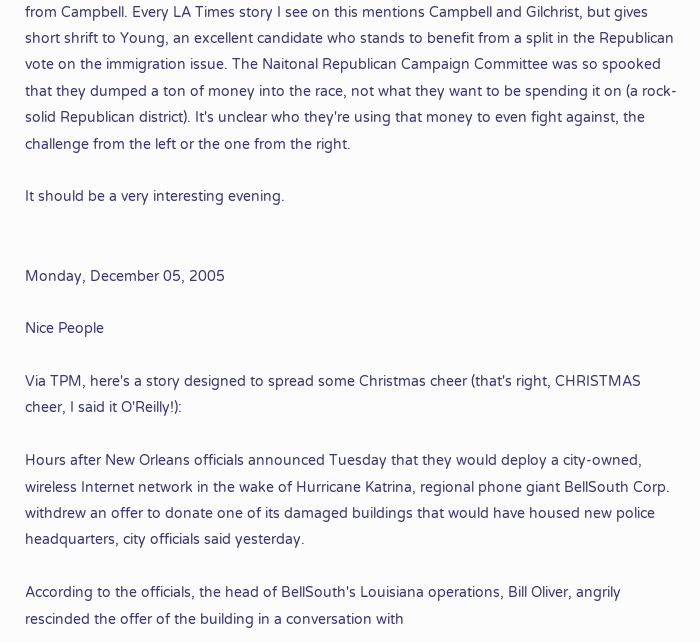from Campbell. Every LA Times story I see on this mentions Campbell and Gilchrist, but gives short shrift to Young, an excellent candidate who stands to benefit from a split in the Republican vote on the immigration issue. The Naitonal Republican Campaign Committee was so spooked that they dumped a ton of money into the race, not what they want to be spending it on (a rock-solid Republican district). It's unclear who they're using that money to even fight against, the challenge from the left or the one from the right.

It should be a very interesting evening.


Monday, December 05, 2005

Nice People

Via TPM, here's a story designed to spread some Christmas cheer (that's right, CHRISTMAS cheer, I said it O'Reilly!):

Hours after New Orleans officials announced Tuesday that they would deploy a city-owned, wireless Internet network in the wake of Hurricane Katrina, regional phone giant BellSouth Corp. withdrew an offer to donate one of its damaged buildings that would have housed new police headquarters, city officials said yesterday.

According to the officials, the head of BellSouth's Louisiana operations, Bill Oliver, angrily rescinded the offer of the building in a conversation with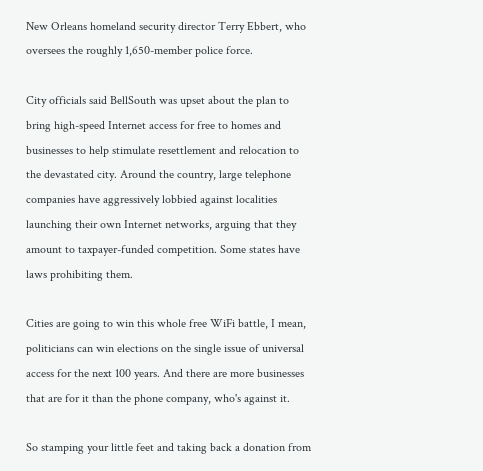New Orleans homeland security director Terry Ebbert, who oversees the roughly 1,650-member police force.

City officials said BellSouth was upset about the plan to bring high-speed Internet access for free to homes and businesses to help stimulate resettlement and relocation to the devastated city. Around the country, large telephone companies have aggressively lobbied against localities launching their own Internet networks, arguing that they amount to taxpayer-funded competition. Some states have laws prohibiting them.

Cities are going to win this whole free WiFi battle, I mean, politicians can win elections on the single issue of universal access for the next 100 years. And there are more businesses that are for it than the phone company, who's against it.

So stamping your little feet and taking back a donation from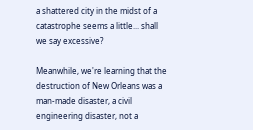a shattered city in the midst of a catastrophe seems a little... shall we say excessive?

Meanwhile, we're learning that the destruction of New Orleans was a man-made disaster, a civil engineering disaster, not a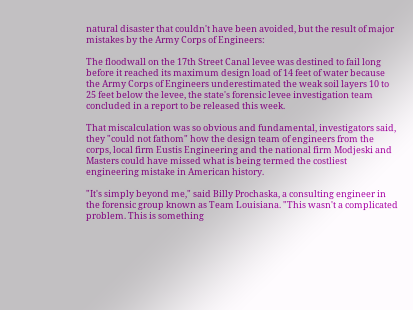natural disaster that couldn't have been avoided, but the result of major mistakes by the Army Corps of Engineers:

The floodwall on the 17th Street Canal levee was destined to fail long before it reached its maximum design load of 14 feet of water because the Army Corps of Engineers underestimated the weak soil layers 10 to 25 feet below the levee, the state's forensic levee investigation team concluded in a report to be released this week.

That miscalculation was so obvious and fundamental, investigators said, they "could not fathom" how the design team of engineers from the corps, local firm Eustis Engineering and the national firm Modjeski and Masters could have missed what is being termed the costliest engineering mistake in American history.

"It's simply beyond me," said Billy Prochaska, a consulting engineer in the forensic group known as Team Louisiana. "This wasn't a complicated problem. This is something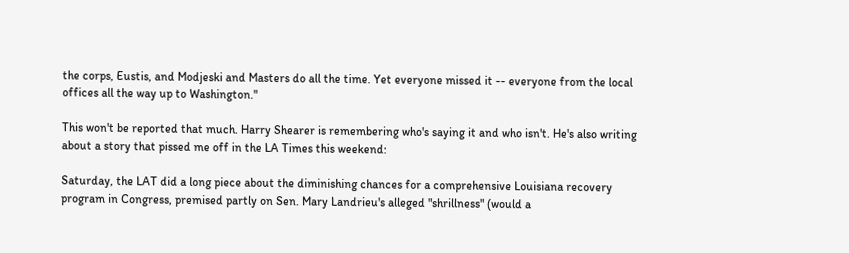the corps, Eustis, and Modjeski and Masters do all the time. Yet everyone missed it -- everyone from the local offices all the way up to Washington."

This won't be reported that much. Harry Shearer is remembering who's saying it and who isn't. He's also writing about a story that pissed me off in the LA Times this weekend:

Saturday, the LAT did a long piece about the diminishing chances for a comprehensive Louisiana recovery program in Congress, premised partly on Sen. Mary Landrieu's alleged "shrillness" (would a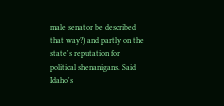male senator be described that way?) and partly on the state's reputation for political shenanigans. Said Idaho's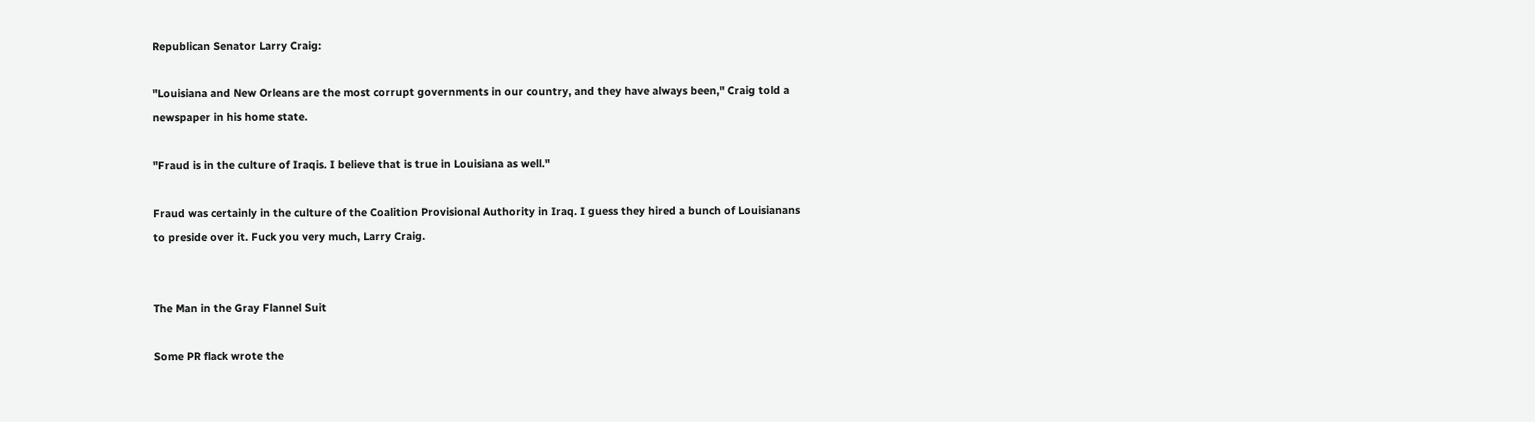Republican Senator Larry Craig:

"Louisiana and New Orleans are the most corrupt governments in our country, and they have always been," Craig told a newspaper in his home state.

"Fraud is in the culture of Iraqis. I believe that is true in Louisiana as well."

Fraud was certainly in the culture of the Coalition Provisional Authority in Iraq. I guess they hired a bunch of Louisianans to preside over it. Fuck you very much, Larry Craig.


The Man in the Gray Flannel Suit

Some PR flack wrote the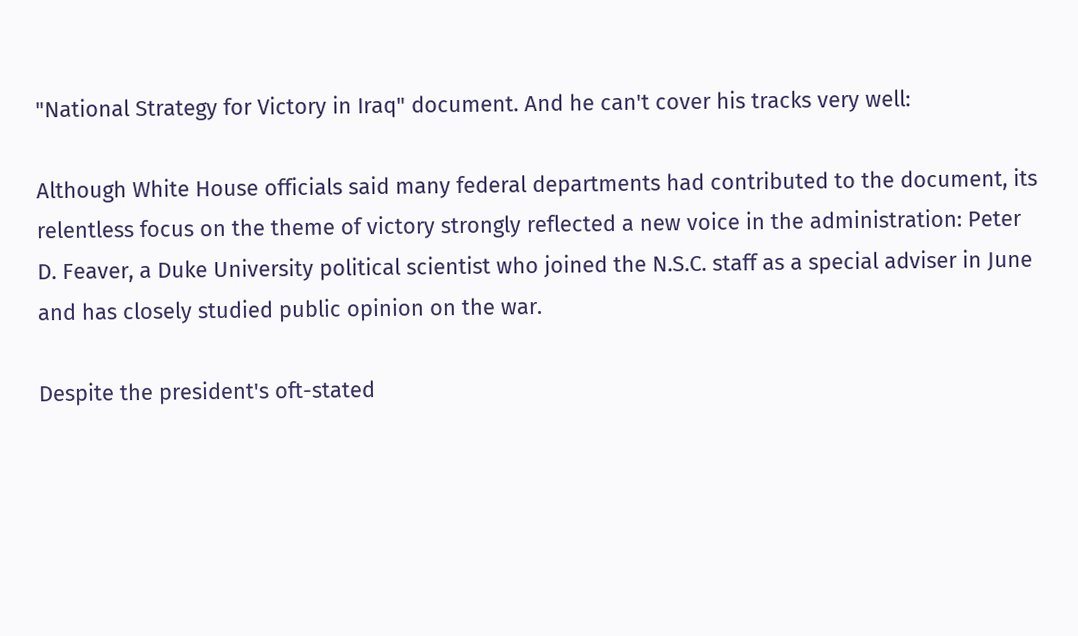"National Strategy for Victory in Iraq" document. And he can't cover his tracks very well:

Although White House officials said many federal departments had contributed to the document, its relentless focus on the theme of victory strongly reflected a new voice in the administration: Peter D. Feaver, a Duke University political scientist who joined the N.S.C. staff as a special adviser in June and has closely studied public opinion on the war.

Despite the president's oft-stated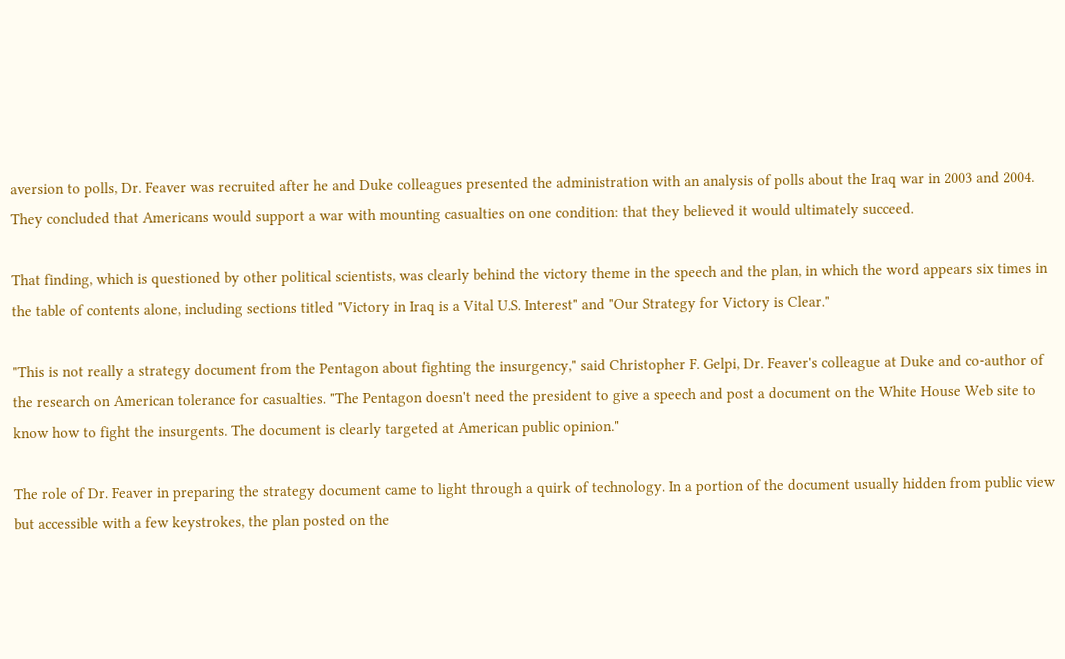aversion to polls, Dr. Feaver was recruited after he and Duke colleagues presented the administration with an analysis of polls about the Iraq war in 2003 and 2004. They concluded that Americans would support a war with mounting casualties on one condition: that they believed it would ultimately succeed.

That finding, which is questioned by other political scientists, was clearly behind the victory theme in the speech and the plan, in which the word appears six times in the table of contents alone, including sections titled "Victory in Iraq is a Vital U.S. Interest" and "Our Strategy for Victory is Clear."

"This is not really a strategy document from the Pentagon about fighting the insurgency," said Christopher F. Gelpi, Dr. Feaver's colleague at Duke and co-author of the research on American tolerance for casualties. "The Pentagon doesn't need the president to give a speech and post a document on the White House Web site to know how to fight the insurgents. The document is clearly targeted at American public opinion."

The role of Dr. Feaver in preparing the strategy document came to light through a quirk of technology. In a portion of the document usually hidden from public view but accessible with a few keystrokes, the plan posted on the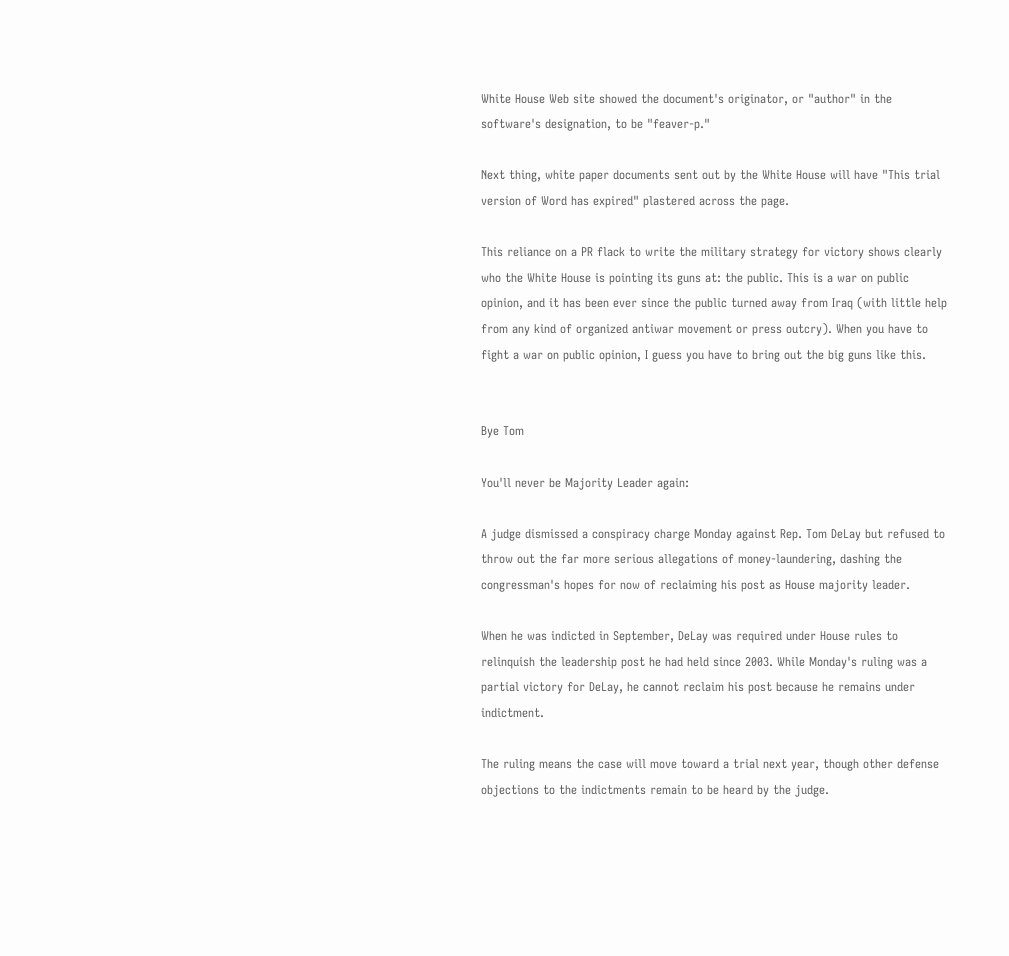White House Web site showed the document's originator, or "author" in the software's designation, to be "feaver-p."

Next thing, white paper documents sent out by the White House will have "This trial version of Word has expired" plastered across the page.

This reliance on a PR flack to write the military strategy for victory shows clearly who the White House is pointing its guns at: the public. This is a war on public opinion, and it has been ever since the public turned away from Iraq (with little help from any kind of organized antiwar movement or press outcry). When you have to fight a war on public opinion, I guess you have to bring out the big guns like this.


Bye Tom

You'll never be Majority Leader again:

A judge dismissed a conspiracy charge Monday against Rep. Tom DeLay but refused to throw out the far more serious allegations of money-laundering, dashing the congressman's hopes for now of reclaiming his post as House majority leader.

When he was indicted in September, DeLay was required under House rules to relinquish the leadership post he had held since 2003. While Monday's ruling was a partial victory for DeLay, he cannot reclaim his post because he remains under indictment.

The ruling means the case will move toward a trial next year, though other defense objections to the indictments remain to be heard by the judge.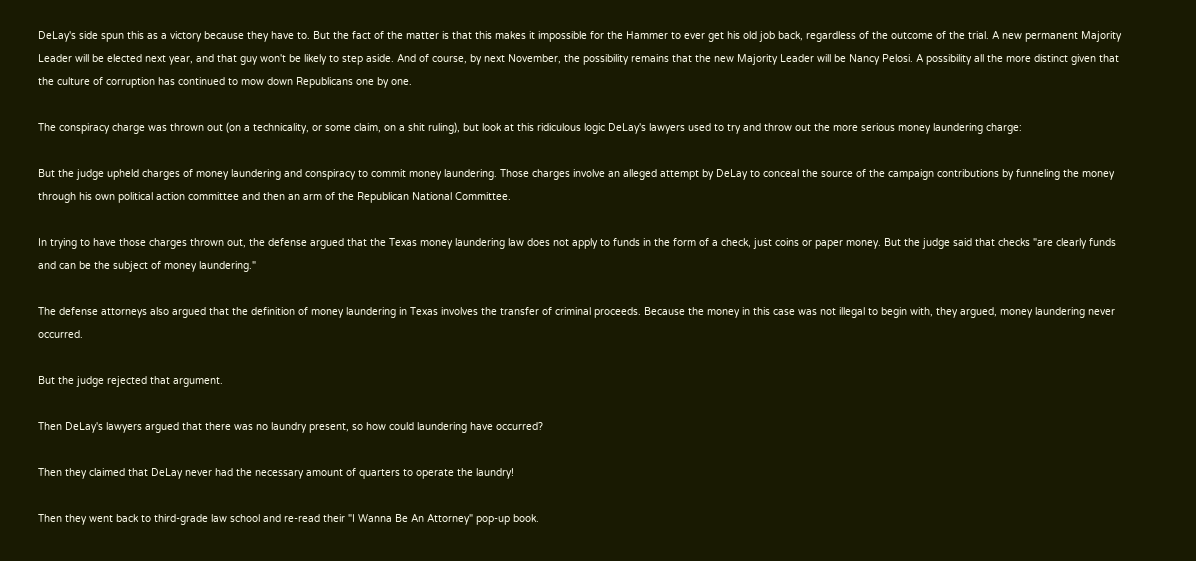DeLay's side spun this as a victory because they have to. But the fact of the matter is that this makes it impossible for the Hammer to ever get his old job back, regardless of the outcome of the trial. A new permanent Majority Leader will be elected next year, and that guy won't be likely to step aside. And of course, by next November, the possibility remains that the new Majority Leader will be Nancy Pelosi. A possibility all the more distinct given that the culture of corruption has continued to mow down Republicans one by one.

The conspiracy charge was thrown out (on a technicality, or some claim, on a shit ruling), but look at this ridiculous logic DeLay's lawyers used to try and throw out the more serious money laundering charge:

But the judge upheld charges of money laundering and conspiracy to commit money laundering. Those charges involve an alleged attempt by DeLay to conceal the source of the campaign contributions by funneling the money through his own political action committee and then an arm of the Republican National Committee.

In trying to have those charges thrown out, the defense argued that the Texas money laundering law does not apply to funds in the form of a check, just coins or paper money. But the judge said that checks "are clearly funds and can be the subject of money laundering."

The defense attorneys also argued that the definition of money laundering in Texas involves the transfer of criminal proceeds. Because the money in this case was not illegal to begin with, they argued, money laundering never occurred.

But the judge rejected that argument.

Then DeLay's lawyers argued that there was no laundry present, so how could laundering have occurred?

Then they claimed that DeLay never had the necessary amount of quarters to operate the laundry!

Then they went back to third-grade law school and re-read their "I Wanna Be An Attorney" pop-up book.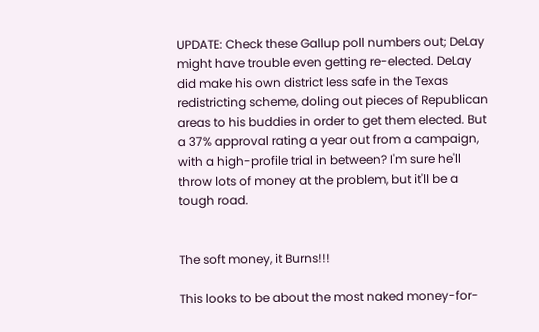UPDATE: Check these Gallup poll numbers out; DeLay might have trouble even getting re-elected. DeLay did make his own district less safe in the Texas redistricting scheme, doling out pieces of Republican areas to his buddies in order to get them elected. But a 37% approval rating a year out from a campaign, with a high-profile trial in between? I'm sure he'll throw lots of money at the problem, but it'll be a tough road.


The soft money, it Burns!!!

This looks to be about the most naked money-for-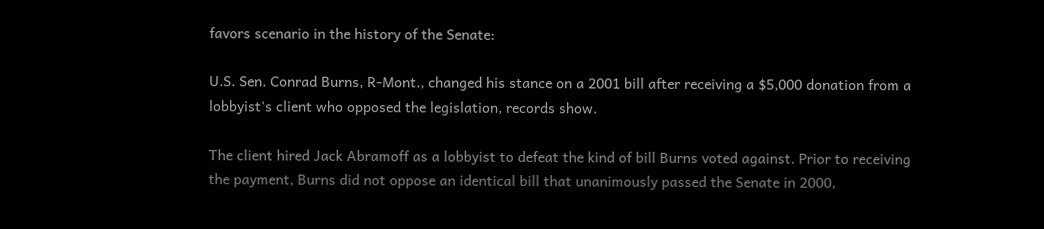favors scenario in the history of the Senate:

U.S. Sen. Conrad Burns, R-Mont., changed his stance on a 2001 bill after receiving a $5,000 donation from a lobbyist's client who opposed the legislation, records show.

The client hired Jack Abramoff as a lobbyist to defeat the kind of bill Burns voted against. Prior to receiving the payment, Burns did not oppose an identical bill that unanimously passed the Senate in 2000,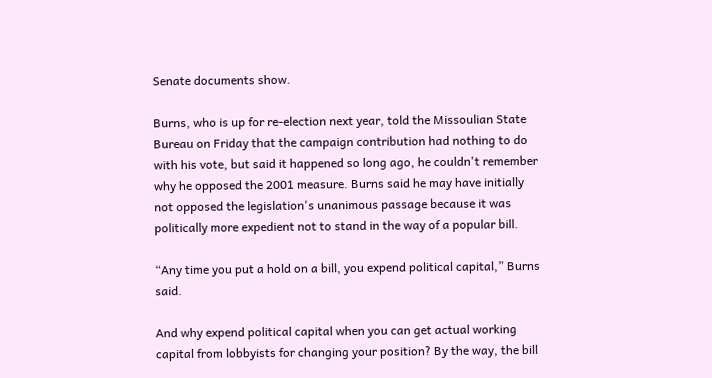Senate documents show.

Burns, who is up for re-election next year, told the Missoulian State Bureau on Friday that the campaign contribution had nothing to do with his vote, but said it happened so long ago, he couldn't remember why he opposed the 2001 measure. Burns said he may have initially not opposed the legislation's unanimous passage because it was politically more expedient not to stand in the way of a popular bill.

“Any time you put a hold on a bill, you expend political capital,” Burns said.

And why expend political capital when you can get actual working capital from lobbyists for changing your position? By the way, the bill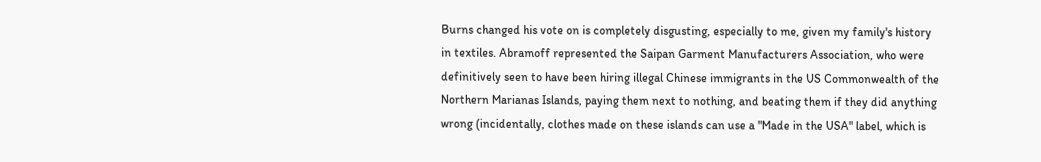Burns changed his vote on is completely disgusting, especially to me, given my family's history in textiles. Abramoff represented the Saipan Garment Manufacturers Association, who were definitively seen to have been hiring illegal Chinese immigrants in the US Commonwealth of the Northern Marianas Islands, paying them next to nothing, and beating them if they did anything wrong (incidentally, clothes made on these islands can use a "Made in the USA" label, which is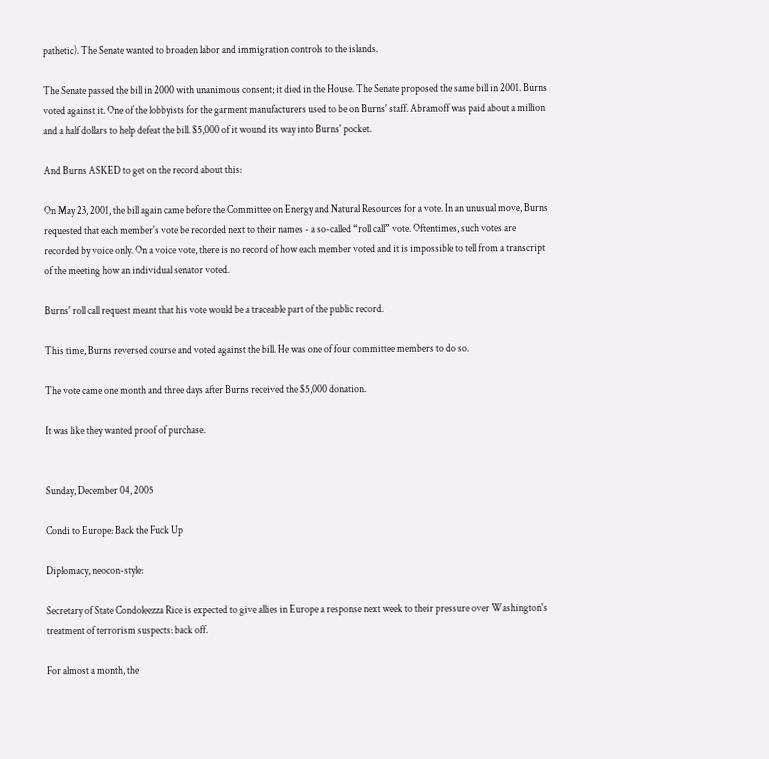pathetic). The Senate wanted to broaden labor and immigration controls to the islands.

The Senate passed the bill in 2000 with unanimous consent; it died in the House. The Senate proposed the same bill in 2001. Burns voted against it. One of the lobbyists for the garment manufacturers used to be on Burns' staff. Abramoff was paid about a million and a half dollars to help defeat the bill. $5,000 of it wound its way into Burns' pocket.

And Burns ASKED to get on the record about this:

On May 23, 2001, the bill again came before the Committee on Energy and Natural Resources for a vote. In an unusual move, Burns requested that each member's vote be recorded next to their names - a so-called “roll call” vote. Oftentimes, such votes are recorded by voice only. On a voice vote, there is no record of how each member voted and it is impossible to tell from a transcript of the meeting how an individual senator voted.

Burns' roll call request meant that his vote would be a traceable part of the public record.

This time, Burns reversed course and voted against the bill. He was one of four committee members to do so.

The vote came one month and three days after Burns received the $5,000 donation.

It was like they wanted proof of purchase.


Sunday, December 04, 2005

Condi to Europe: Back the Fuck Up

Diplomacy, neocon-style:

Secretary of State Condoleezza Rice is expected to give allies in Europe a response next week to their pressure over Washington's treatment of terrorism suspects: back off.

For almost a month, the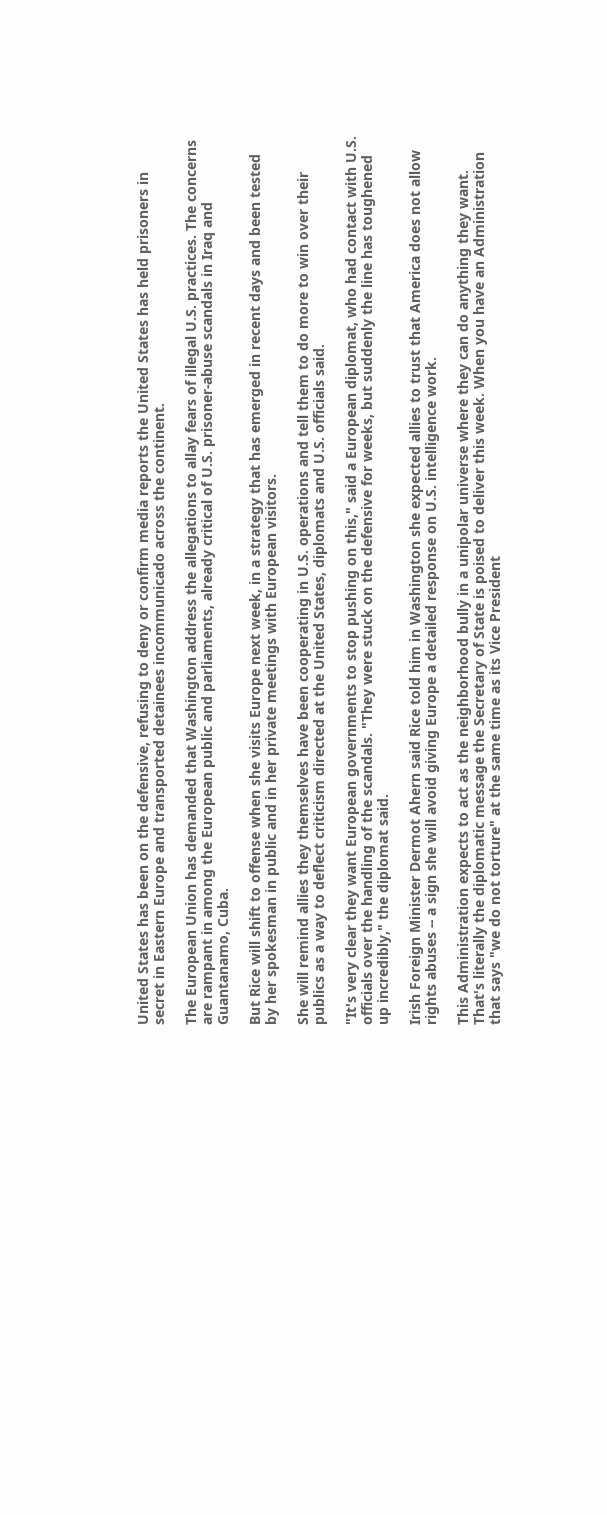United States has been on the defensive, refusing to deny or confirm media reports the United States has held prisoners in secret in Eastern Europe and transported detainees incommunicado across the continent.

The European Union has demanded that Washington address the allegations to allay fears of illegal U.S. practices. The concerns are rampant in among the European public and parliaments, already critical of U.S. prisoner-abuse scandals in Iraq and Guantanamo, Cuba.

But Rice will shift to offense when she visits Europe next week, in a strategy that has emerged in recent days and been tested by her spokesman in public and in her private meetings with European visitors.

She will remind allies they themselves have been cooperating in U.S. operations and tell them to do more to win over their publics as a way to deflect criticism directed at the United States, diplomats and U.S. officials said.

"It's very clear they want European governments to stop pushing on this," said a European diplomat, who had contact with U.S. officials over the handling of the scandals. "They were stuck on the defensive for weeks, but suddenly the line has toughened up incredibly," the diplomat said.

Irish Foreign Minister Dermot Ahern said Rice told him in Washington she expected allies to trust that America does not allow rights abuses -- a sign she will avoid giving Europe a detailed response on U.S. intelligence work.

This Administration expects to act as the neighborhood bully in a unipolar universe where they can do anything they want. That's literally the diplomatic message the Secretary of State is poised to deliver this week. When you have an Administration that says "we do not torture" at the same time as its Vice President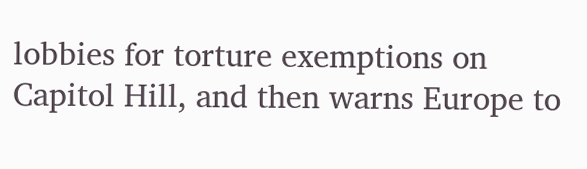lobbies for torture exemptions on Capitol Hill, and then warns Europe to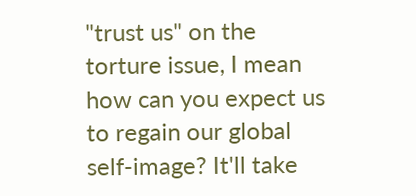"trust us" on the torture issue, I mean how can you expect us to regain our global self-image? It'll take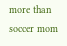more than soccer mom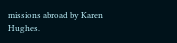missions abroad by Karen Hughes.